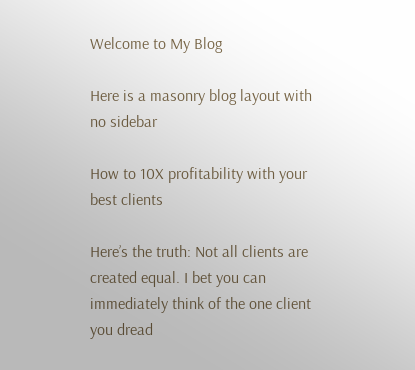Welcome to My Blog

Here is a masonry blog layout with no sidebar

How to 10X profitability with your best clients

Here’s the truth: Not all clients are created equal. I bet you can immediately think of the one client you dread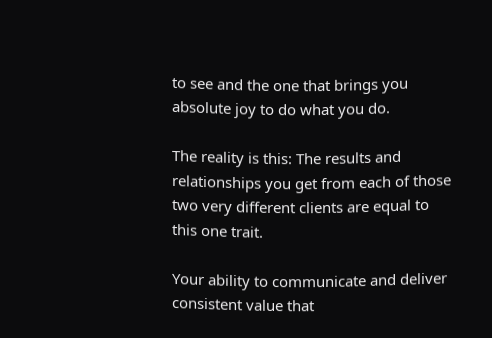to see and the one that brings you absolute joy to do what you do.

The reality is this: The results and relationships you get from each of those two very different clients are equal to this one trait.

Your ability to communicate and deliver consistent value that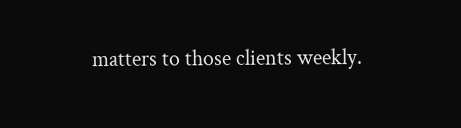matters to those clients weekly.